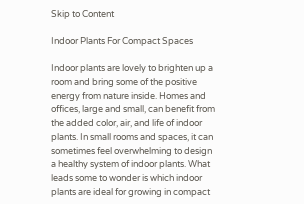Skip to Content

Indoor Plants For Compact Spaces

Indoor plants are lovely to brighten up a room and bring some of the positive energy from nature inside. Homes and offices, large and small, can benefit from the added color, air, and life of indoor plants. In small rooms and spaces, it can sometimes feel overwhelming to design a healthy system of indoor plants. What leads some to wonder is which indoor plants are ideal for growing in compact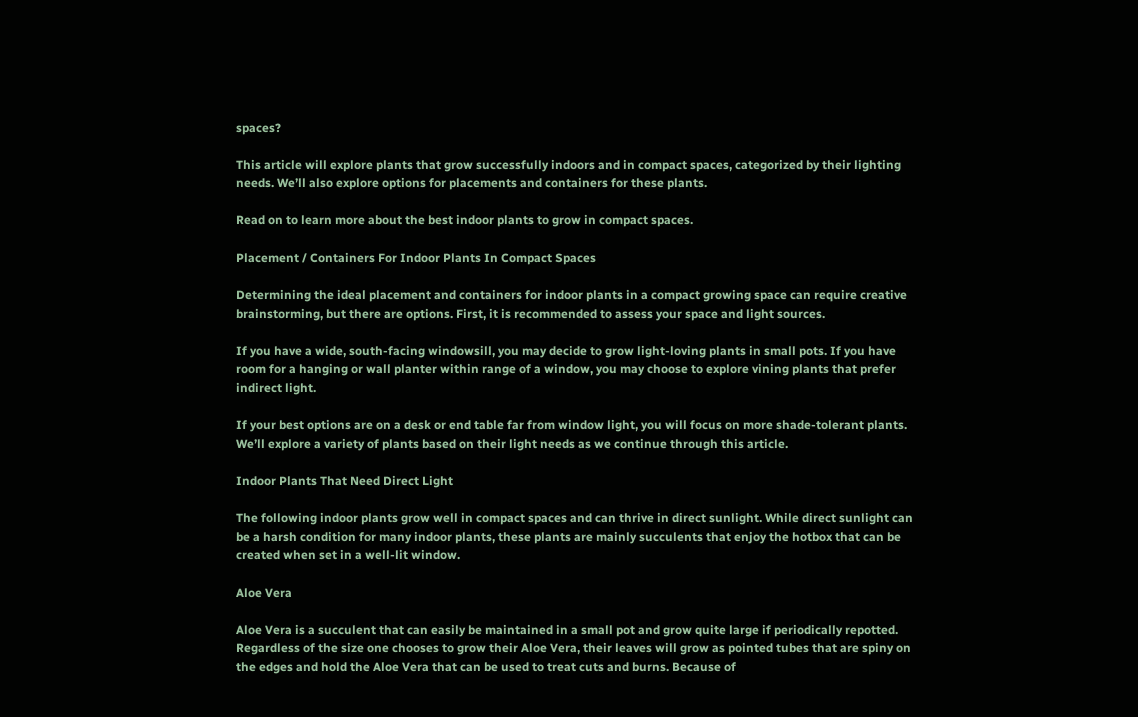spaces?

This article will explore plants that grow successfully indoors and in compact spaces, categorized by their lighting needs. We’ll also explore options for placements and containers for these plants.

Read on to learn more about the best indoor plants to grow in compact spaces.

Placement / Containers For Indoor Plants In Compact Spaces

Determining the ideal placement and containers for indoor plants in a compact growing space can require creative brainstorming, but there are options. First, it is recommended to assess your space and light sources.

If you have a wide, south-facing windowsill, you may decide to grow light-loving plants in small pots. If you have room for a hanging or wall planter within range of a window, you may choose to explore vining plants that prefer indirect light.

If your best options are on a desk or end table far from window light, you will focus on more shade-tolerant plants. We’ll explore a variety of plants based on their light needs as we continue through this article.

Indoor Plants That Need Direct Light

The following indoor plants grow well in compact spaces and can thrive in direct sunlight. While direct sunlight can be a harsh condition for many indoor plants, these plants are mainly succulents that enjoy the hotbox that can be created when set in a well-lit window.

Aloe Vera

Aloe Vera is a succulent that can easily be maintained in a small pot and grow quite large if periodically repotted. Regardless of the size one chooses to grow their Aloe Vera, their leaves will grow as pointed tubes that are spiny on the edges and hold the Aloe Vera that can be used to treat cuts and burns. Because of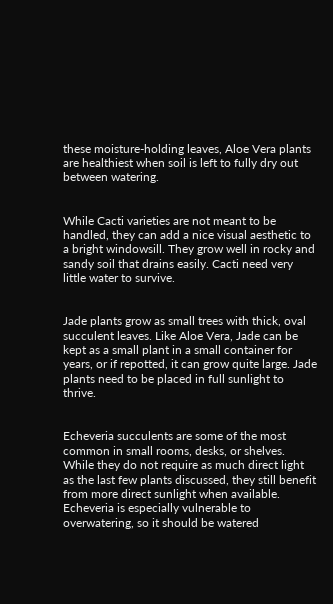these moisture-holding leaves, Aloe Vera plants are healthiest when soil is left to fully dry out between watering.


While Cacti varieties are not meant to be handled, they can add a nice visual aesthetic to a bright windowsill. They grow well in rocky and sandy soil that drains easily. Cacti need very little water to survive.


Jade plants grow as small trees with thick, oval succulent leaves. Like Aloe Vera, Jade can be kept as a small plant in a small container for years, or if repotted, it can grow quite large. Jade plants need to be placed in full sunlight to thrive.


Echeveria succulents are some of the most common in small rooms, desks, or shelves. While they do not require as much direct light as the last few plants discussed, they still benefit from more direct sunlight when available. Echeveria is especially vulnerable to overwatering, so it should be watered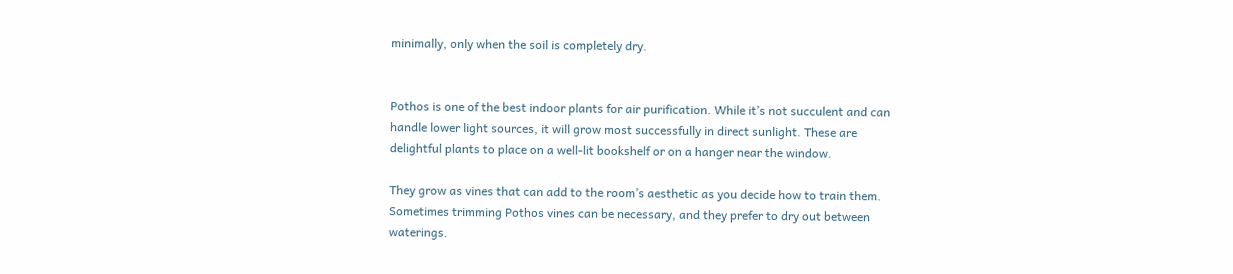minimally, only when the soil is completely dry.


Pothos is one of the best indoor plants for air purification. While it’s not succulent and can handle lower light sources, it will grow most successfully in direct sunlight. These are delightful plants to place on a well-lit bookshelf or on a hanger near the window.

They grow as vines that can add to the room’s aesthetic as you decide how to train them. Sometimes trimming Pothos vines can be necessary, and they prefer to dry out between waterings.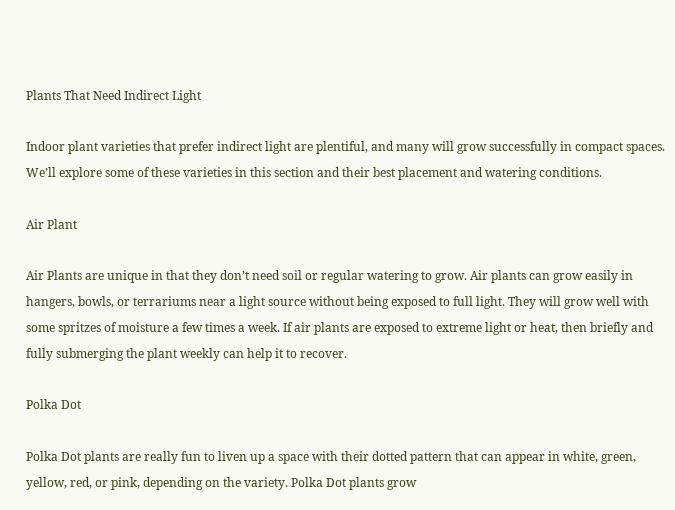Plants That Need Indirect Light

Indoor plant varieties that prefer indirect light are plentiful, and many will grow successfully in compact spaces. We’ll explore some of these varieties in this section and their best placement and watering conditions.

Air Plant

Air Plants are unique in that they don’t need soil or regular watering to grow. Air plants can grow easily in hangers, bowls, or terrariums near a light source without being exposed to full light. They will grow well with some spritzes of moisture a few times a week. If air plants are exposed to extreme light or heat, then briefly and fully submerging the plant weekly can help it to recover.

Polka Dot

Polka Dot plants are really fun to liven up a space with their dotted pattern that can appear in white, green, yellow, red, or pink, depending on the variety. Polka Dot plants grow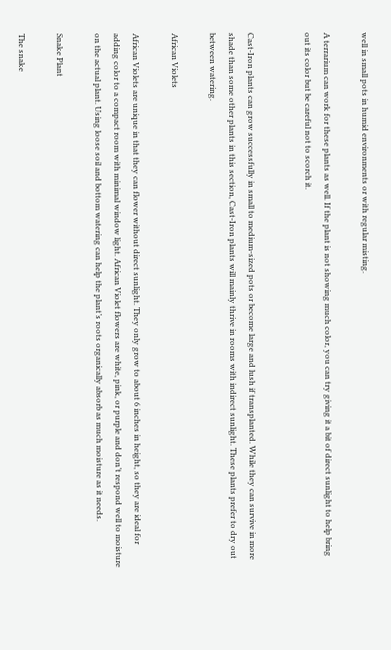well in small pots in humid environments or with regular misting.

A terrarium can work for these plants as well. If the plant is not showing much color, you can try giving it a bit of direct sunlight to help bring out its color but be careful not to scorch it.


Cast-Iron plants can grow successfully in small to medium-sized pots or become large and lush if transplanted. While they can survive in more shade than some other plants in this section, Cast-Iron plants will mainly thrive in rooms with indirect sunlight. These plants prefer to dry out between watering.

African Violets

African Violets are unique in that they can flower without direct sunlight. They only grow to about 6 inches in height, so they are ideal for adding color to a compact room with minimal window light. African Violet flowers are white, pink, or purple and don’t respond well to moisture on the actual plant. Using loose soil and bottom watering can help the plant’s roots organically absorb as much moisture as it needs.

Snake Plant

The snake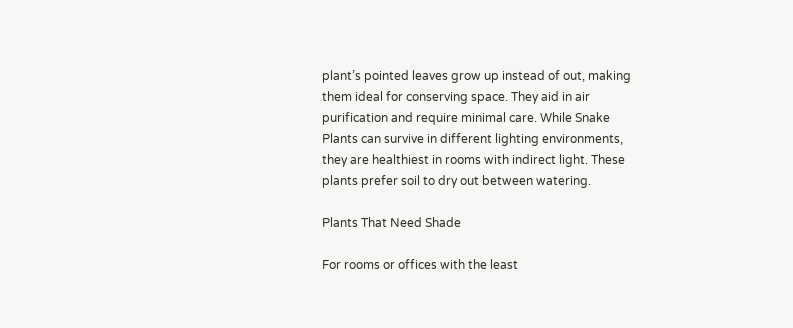plant’s pointed leaves grow up instead of out, making them ideal for conserving space. They aid in air purification and require minimal care. While Snake Plants can survive in different lighting environments, they are healthiest in rooms with indirect light. These plants prefer soil to dry out between watering.

Plants That Need Shade

For rooms or offices with the least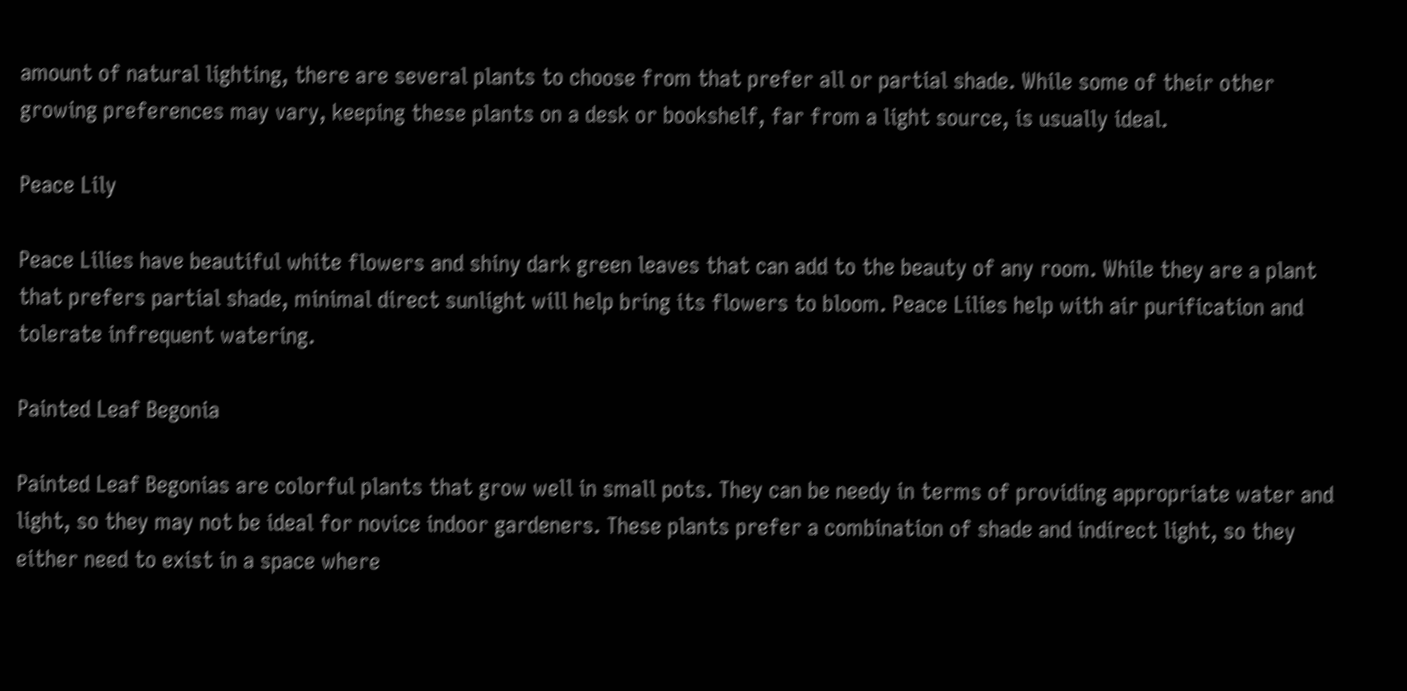amount of natural lighting, there are several plants to choose from that prefer all or partial shade. While some of their other growing preferences may vary, keeping these plants on a desk or bookshelf, far from a light source, is usually ideal.

Peace Lily

Peace Lilies have beautiful white flowers and shiny dark green leaves that can add to the beauty of any room. While they are a plant that prefers partial shade, minimal direct sunlight will help bring its flowers to bloom. Peace Lilies help with air purification and tolerate infrequent watering.

Painted Leaf Begonia

Painted Leaf Begonias are colorful plants that grow well in small pots. They can be needy in terms of providing appropriate water and light, so they may not be ideal for novice indoor gardeners. These plants prefer a combination of shade and indirect light, so they either need to exist in a space where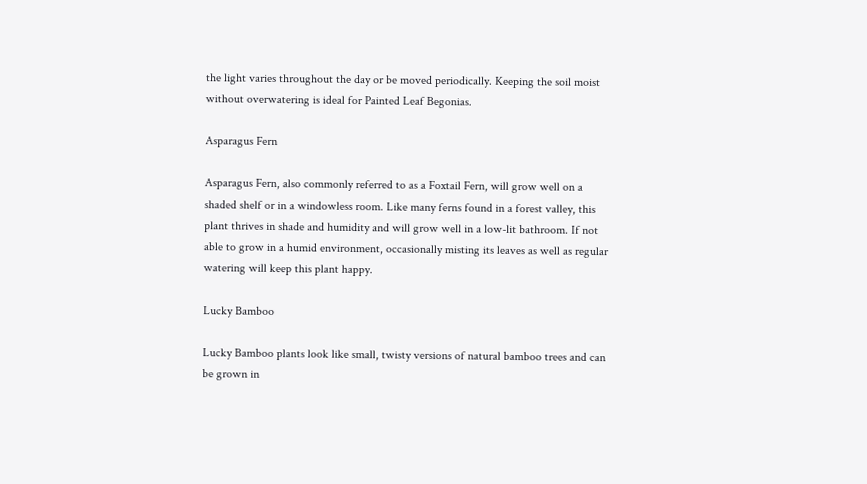the light varies throughout the day or be moved periodically. Keeping the soil moist without overwatering is ideal for Painted Leaf Begonias.

Asparagus Fern

Asparagus Fern, also commonly referred to as a Foxtail Fern, will grow well on a shaded shelf or in a windowless room. Like many ferns found in a forest valley, this plant thrives in shade and humidity and will grow well in a low-lit bathroom. If not able to grow in a humid environment, occasionally misting its leaves as well as regular watering will keep this plant happy.

Lucky Bamboo

Lucky Bamboo plants look like small, twisty versions of natural bamboo trees and can be grown in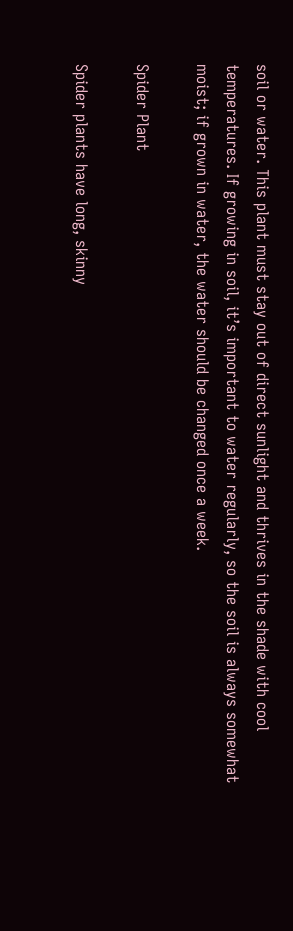soil or water. This plant must stay out of direct sunlight and thrives in the shade with cool temperatures. If growing in soil, it’s important to water regularly, so the soil is always somewhat moist; if grown in water, the water should be changed once a week.

Spider Plant

Spider plants have long, skinny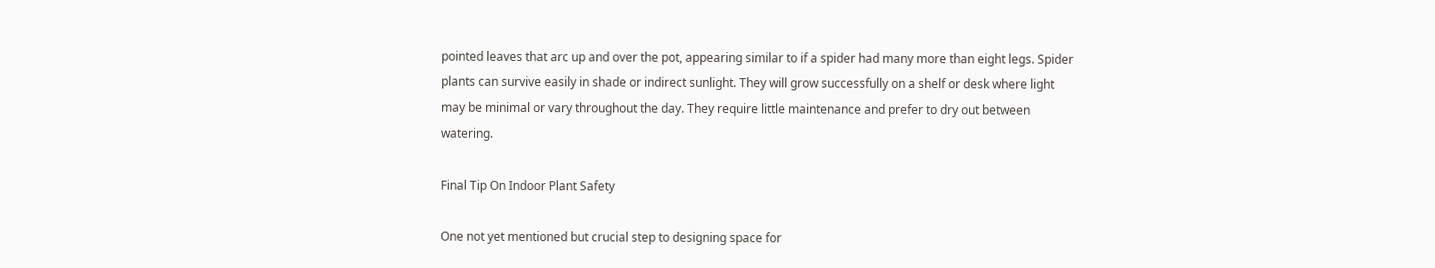pointed leaves that arc up and over the pot, appearing similar to if a spider had many more than eight legs. Spider plants can survive easily in shade or indirect sunlight. They will grow successfully on a shelf or desk where light may be minimal or vary throughout the day. They require little maintenance and prefer to dry out between watering.

Final Tip On Indoor Plant Safety

One not yet mentioned but crucial step to designing space for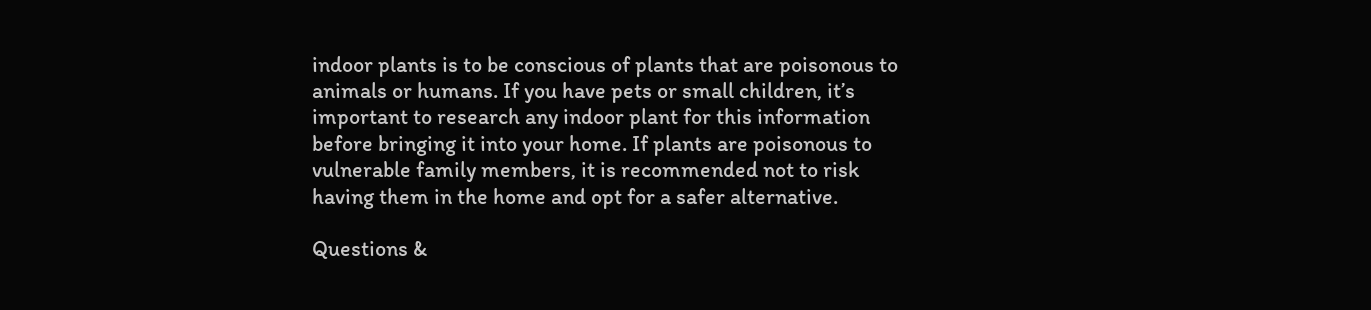indoor plants is to be conscious of plants that are poisonous to animals or humans. If you have pets or small children, it’s important to research any indoor plant for this information before bringing it into your home. If plants are poisonous to vulnerable family members, it is recommended not to risk having them in the home and opt for a safer alternative.

Questions &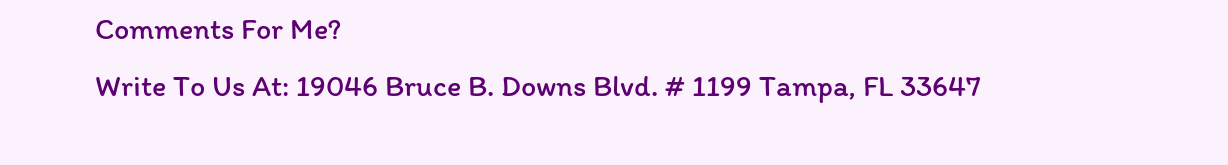Comments For Me?
Write To Us At: 19046 Bruce B. Downs Blvd. # 1199 Tampa, FL 33647